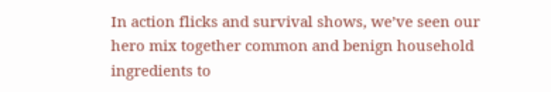In action flicks and survival shows, we’ve seen our hero mix together common and benign household ingredients to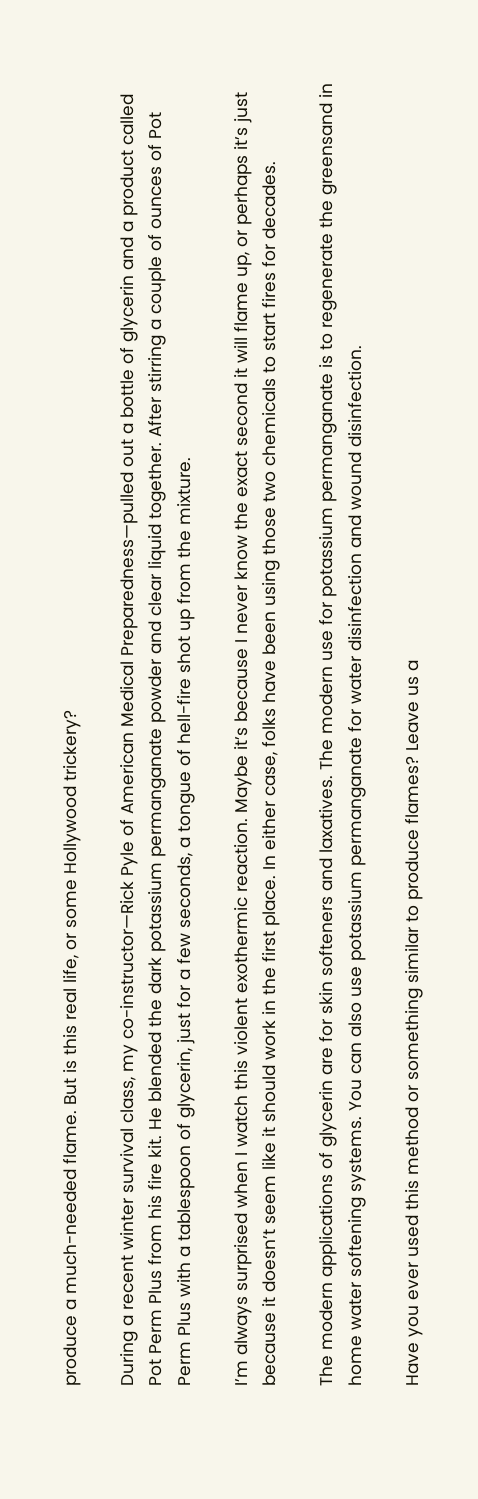produce a much-needed flame. But is this real life, or some Hollywood trickery?

During a recent winter survival class, my co-instructor—Rick Pyle of American Medical Preparedness—pulled out a bottle of glycerin and a product called Pot Perm Plus from his fire kit. He blended the dark potassium permanganate powder and clear liquid together. After stirring a couple of ounces of Pot Perm Plus with a tablespoon of glycerin, just for a few seconds, a tongue of hell-fire shot up from the mixture.

I’m always surprised when I watch this violent exothermic reaction. Maybe it’s because I never know the exact second it will flame up, or perhaps it’s just because it doesn’t seem like it should work in the first place. In either case, folks have been using those two chemicals to start fires for decades.

The modern applications of glycerin are for skin softeners and laxatives. The modern use for potassium permanganate is to regenerate the greensand in home water softening systems. You can also use potassium permanganate for water disinfection and wound disinfection.

Have you ever used this method or something similar to produce flames? Leave us a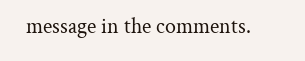message in the comments.